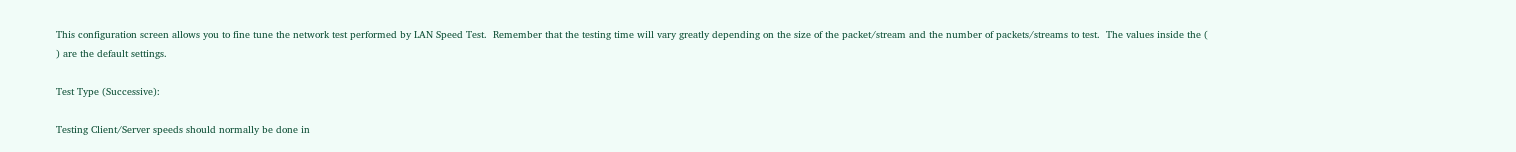This configuration screen allows you to fine tune the network test performed by LAN Speed Test.  Remember that the testing time will vary greatly depending on the size of the packet/stream and the number of packets/streams to test.  The values inside the ( ) are the default settings.

Test Type (Successive):

Testing Client/Server speeds should normally be done in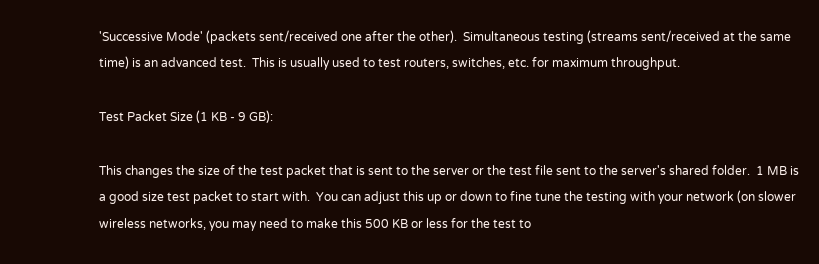'Successive Mode' (packets sent/received one after the other).  Simultaneous testing (streams sent/received at the same time) is an advanced test.  This is usually used to test routers, switches, etc. for maximum throughput.

Test Packet Size (1 KB - 9 GB):

This changes the size of the test packet that is sent to the server or the test file sent to the server's shared folder.  1 MB is a good size test packet to start with.  You can adjust this up or down to fine tune the testing with your network (on slower wireless networks, you may need to make this 500 KB or less for the test to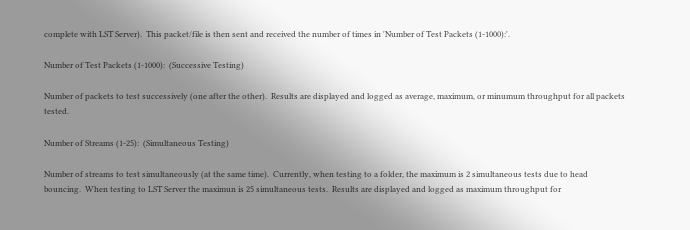complete with LST Server).  This packet/file is then sent and received the number of times in 'Number of Test Packets (1-1000):'.

Number of Test Packets (1-1000):  (Successive Testing)

Number of packets to test successively (one after the other).  Results are displayed and logged as average, maximum, or minumum throughput for all packets tested.

Number of Streams (1-25):  (Simultaneous Testing)

Number of streams to test simultaneously (at the same time).  Currently, when testing to a folder, the maximum is 2 simultaneous tests due to head bouncing.  When testing to LST Server the maximun is 25 simultaneous tests.  Results are displayed and logged as maximum throughput for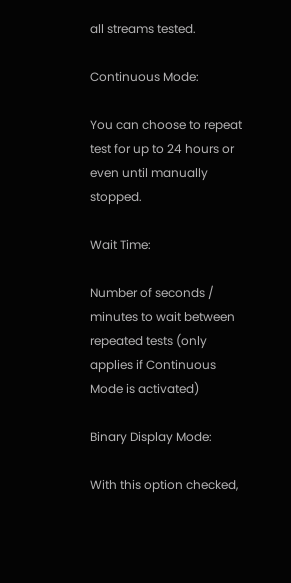all streams tested.

Continuous Mode:

You can choose to repeat test for up to 24 hours or even until manually stopped.

Wait Time:

Number of seconds / minutes to wait between repeated tests (only applies if Continuous Mode is activated)

Binary Display Mode:

With this option checked,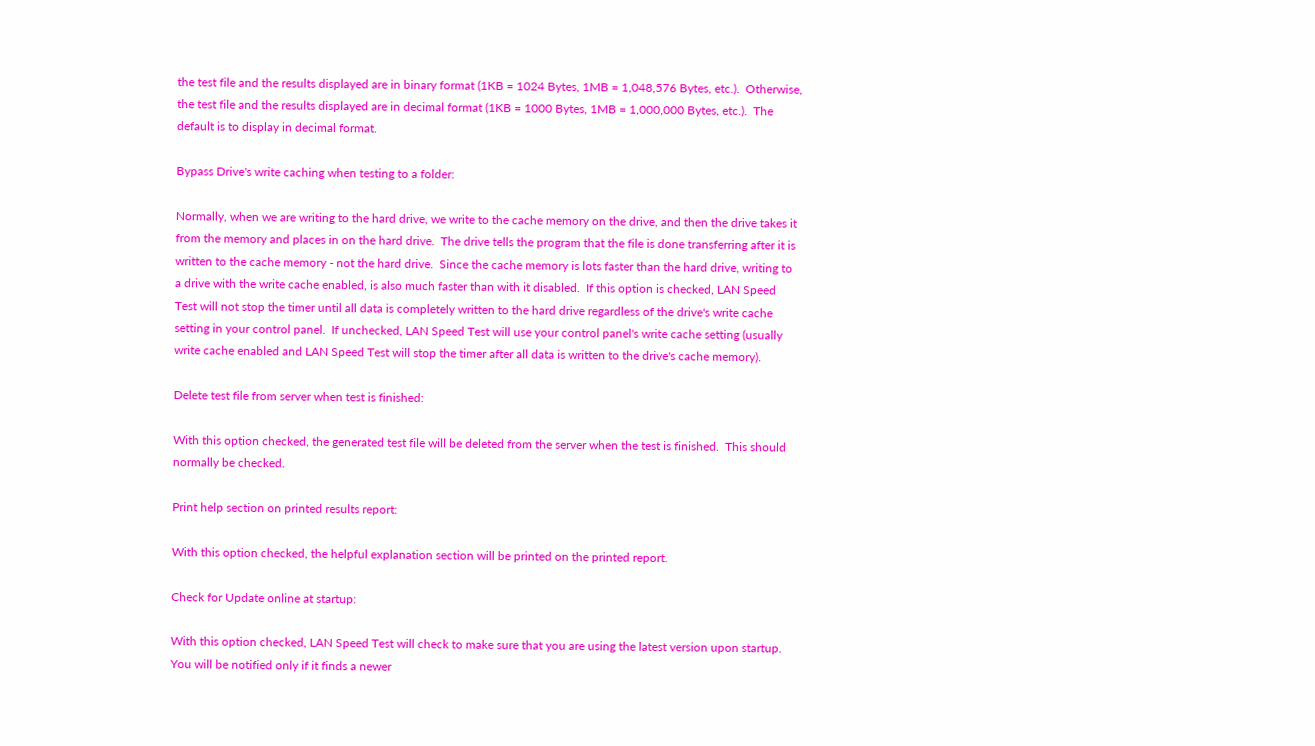the test file and the results displayed are in binary format (1KB = 1024 Bytes, 1MB = 1,048,576 Bytes, etc.).  Otherwise, the test file and the results displayed are in decimal format (1KB = 1000 Bytes, 1MB = 1,000,000 Bytes, etc.).  The default is to display in decimal format.

Bypass Drive's write caching when testing to a folder:

Normally, when we are writing to the hard drive, we write to the cache memory on the drive, and then the drive takes it from the memory and places in on the hard drive.  The drive tells the program that the file is done transferring after it is written to the cache memory - not the hard drive.  Since the cache memory is lots faster than the hard drive, writing to a drive with the write cache enabled, is also much faster than with it disabled.  If this option is checked, LAN Speed Test will not stop the timer until all data is completely written to the hard drive regardless of the drive's write cache setting in your control panel.  If unchecked, LAN Speed Test will use your control panel's write cache setting (usually write cache enabled and LAN Speed Test will stop the timer after all data is written to the drive's cache memory).

Delete test file from server when test is finished:

With this option checked, the generated test file will be deleted from the server when the test is finished.  This should normally be checked.

Print help section on printed results report:

With this option checked, the helpful explanation section will be printed on the printed report.

Check for Update online at startup:

With this option checked, LAN Speed Test will check to make sure that you are using the latest version upon startup.  You will be notified only if it finds a newer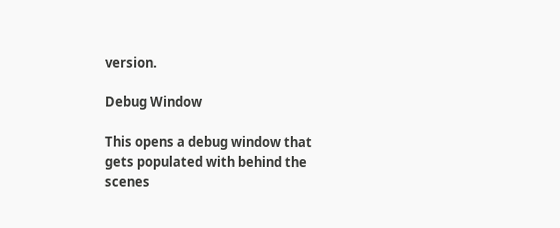version.

Debug Window

This opens a debug window that gets populated with behind the scenes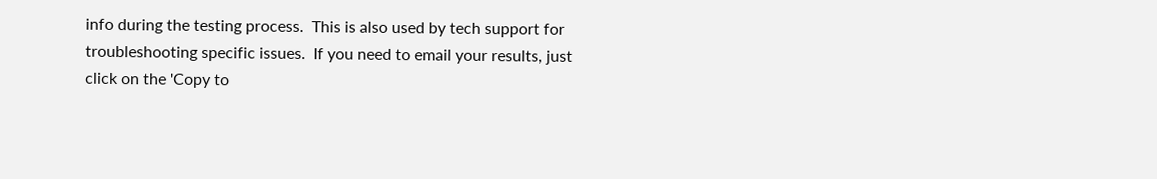info during the testing process.  This is also used by tech support for troubleshooting specific issues.  If you need to email your results, just click on the 'Copy to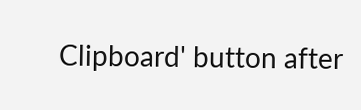Clipboard' button after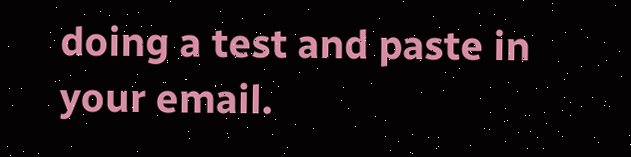doing a test and paste in your email.